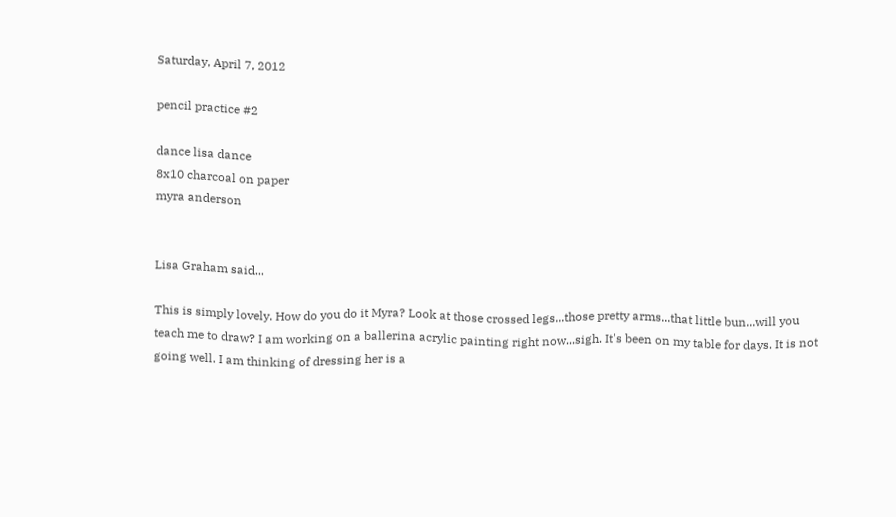Saturday, April 7, 2012

pencil practice #2

dance lisa dance
8x10 charcoal on paper
myra anderson


Lisa Graham said...

This is simply lovely. How do you do it Myra? Look at those crossed legs...those pretty arms...that little bun...will you teach me to draw? I am working on a ballerina acrylic painting right now...sigh. It's been on my table for days. It is not going well. I am thinking of dressing her is a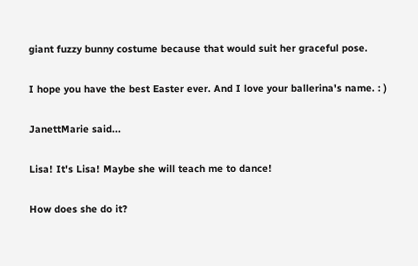giant fuzzy bunny costume because that would suit her graceful pose.

I hope you have the best Easter ever. And I love your ballerina's name. : )

JanettMarie said...

Lisa! It's Lisa! Maybe she will teach me to dance!

How does she do it?